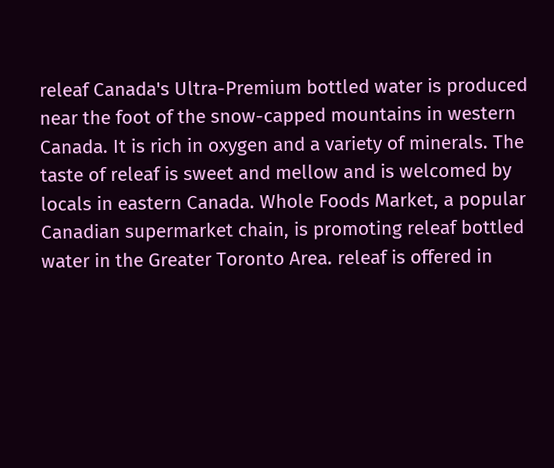releaf Canada's Ultra-Premium bottled water is produced near the foot of the snow-capped mountains in western Canada. It is rich in oxygen and a variety of minerals. The taste of releaf is sweet and mellow and is welcomed by locals in eastern Canada. Whole Foods Market, a popular Canadian supermarket chain, is promoting releaf bottled water in the Greater Toronto Area. releaf is offered in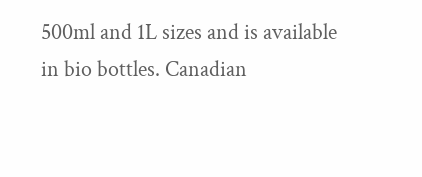500ml and 1L sizes and is available in bio bottles. Canadian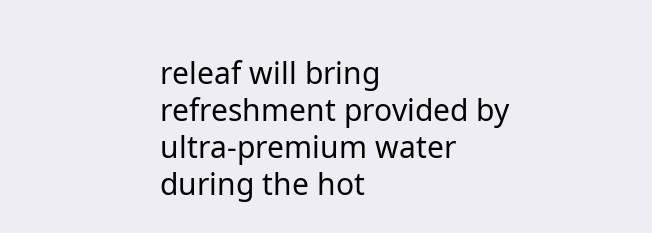releaf will bring refreshment provided by ultra-premium water during the hot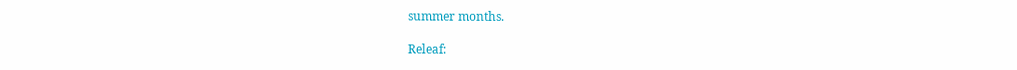summer months.

Releaf: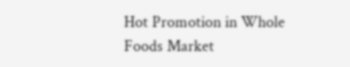Hot Promotion in Whole Foods Market